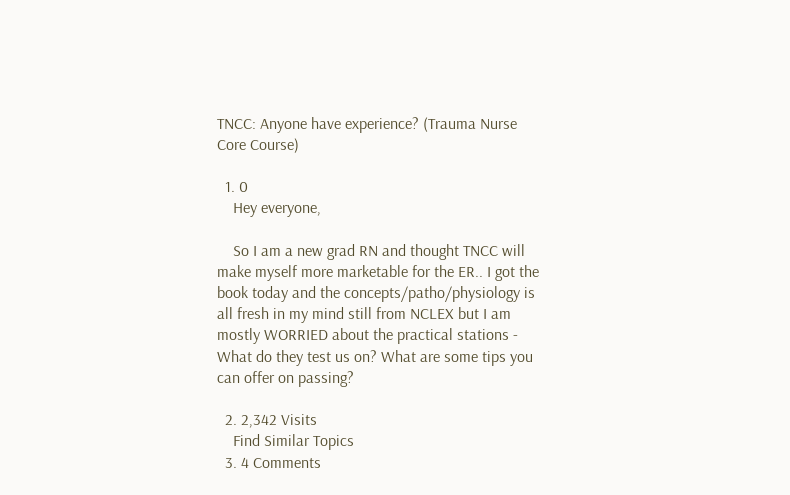TNCC: Anyone have experience? (Trauma Nurse Core Course)

  1. 0
    Hey everyone,

    So I am a new grad RN and thought TNCC will make myself more marketable for the ER.. I got the book today and the concepts/patho/physiology is all fresh in my mind still from NCLEX but I am mostly WORRIED about the practical stations - What do they test us on? What are some tips you can offer on passing?

  2. 2,342 Visits
    Find Similar Topics
  3. 4 Comments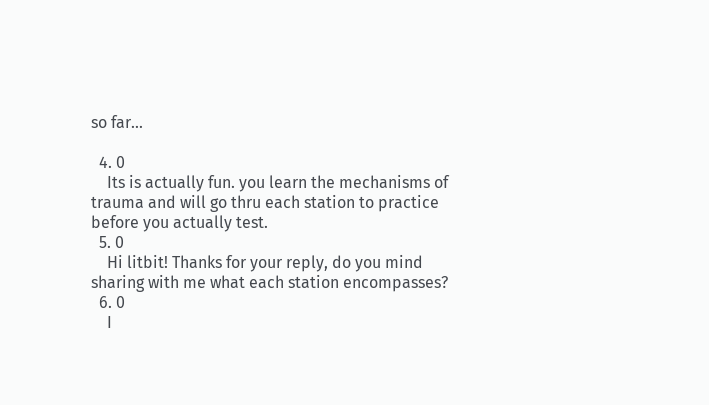so far...

  4. 0
    Its is actually fun. you learn the mechanisms of trauma and will go thru each station to practice before you actually test.
  5. 0
    Hi litbit! Thanks for your reply, do you mind sharing with me what each station encompasses?
  6. 0
    I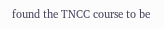found the TNCC course to be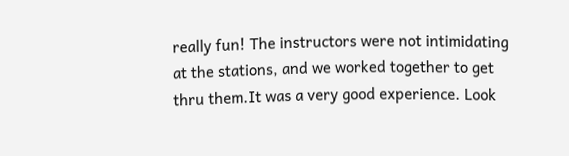really fun! The instructors were not intimidating at the stations, and we worked together to get thru them.It was a very good experience. Look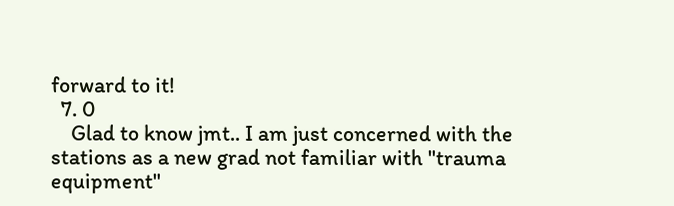forward to it!
  7. 0
    Glad to know jmt.. I am just concerned with the stations as a new grad not familiar with "trauma equipment"